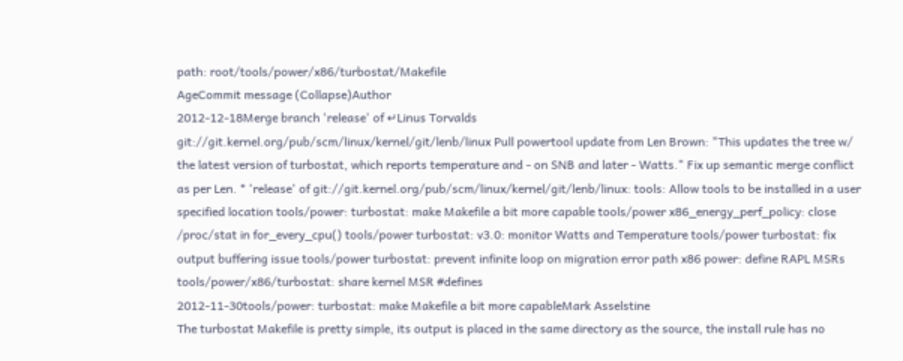path: root/tools/power/x86/turbostat/Makefile
AgeCommit message (Collapse)Author
2012-12-18Merge branch 'release' of ↵Linus Torvalds
git://git.kernel.org/pub/scm/linux/kernel/git/lenb/linux Pull powertool update from Len Brown: "This updates the tree w/ the latest version of turbostat, which reports temperature and - on SNB and later - Watts." Fix up semantic merge conflict as per Len. * 'release' of git://git.kernel.org/pub/scm/linux/kernel/git/lenb/linux: tools: Allow tools to be installed in a user specified location tools/power: turbostat: make Makefile a bit more capable tools/power x86_energy_perf_policy: close /proc/stat in for_every_cpu() tools/power turbostat: v3.0: monitor Watts and Temperature tools/power turbostat: fix output buffering issue tools/power turbostat: prevent infinite loop on migration error path x86 power: define RAPL MSRs tools/power/x86/turbostat: share kernel MSR #defines
2012-11-30tools/power: turbostat: make Makefile a bit more capableMark Asselstine
The turbostat Makefile is pretty simple, its output is placed in the same directory as the source, the install rule has no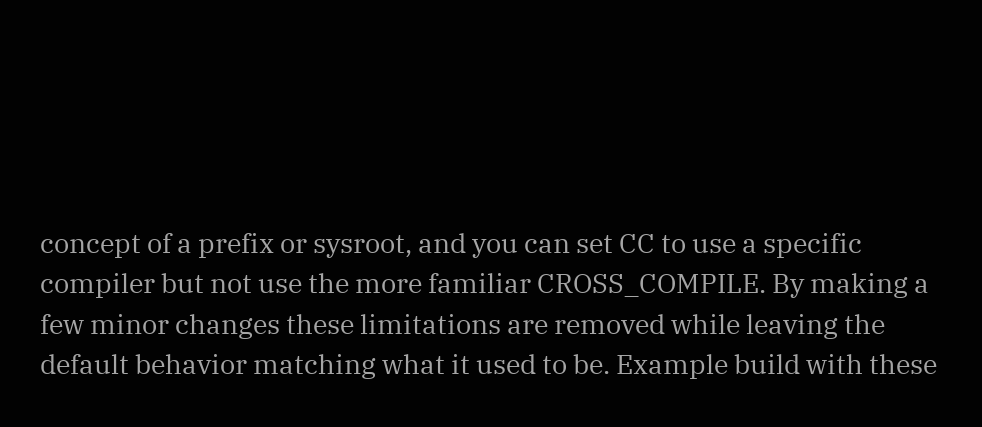concept of a prefix or sysroot, and you can set CC to use a specific compiler but not use the more familiar CROSS_COMPILE. By making a few minor changes these limitations are removed while leaving the default behavior matching what it used to be. Example build with these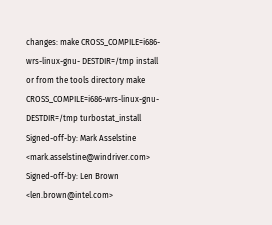changes: make CROSS_COMPILE=i686-wrs-linux-gnu- DESTDIR=/tmp install or from the tools directory make CROSS_COMPILE=i686-wrs-linux-gnu- DESTDIR=/tmp turbostat_install Signed-off-by: Mark Asselstine <mark.asselstine@windriver.com> Signed-off-by: Len Brown <len.brown@intel.com>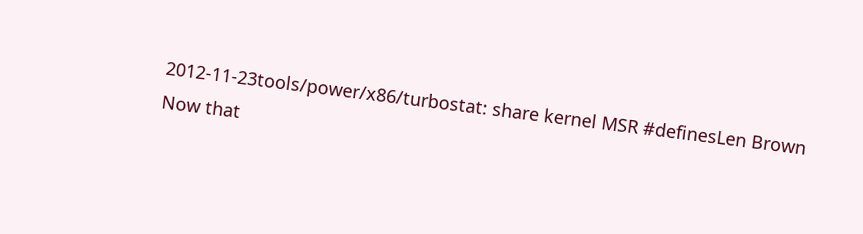2012-11-23tools/power/x86/turbostat: share kernel MSR #definesLen Brown
Now that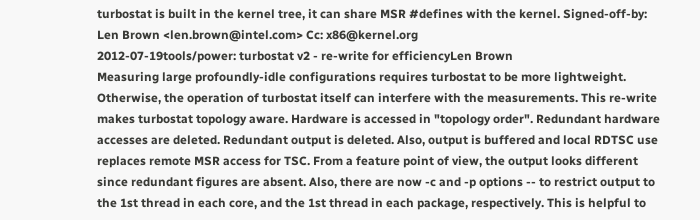turbostat is built in the kernel tree, it can share MSR #defines with the kernel. Signed-off-by: Len Brown <len.brown@intel.com> Cc: x86@kernel.org
2012-07-19tools/power: turbostat v2 - re-write for efficiencyLen Brown
Measuring large profoundly-idle configurations requires turbostat to be more lightweight. Otherwise, the operation of turbostat itself can interfere with the measurements. This re-write makes turbostat topology aware. Hardware is accessed in "topology order". Redundant hardware accesses are deleted. Redundant output is deleted. Also, output is buffered and local RDTSC use replaces remote MSR access for TSC. From a feature point of view, the output looks different since redundant figures are absent. Also, there are now -c and -p options -- to restrict output to the 1st thread in each core, and the 1st thread in each package, respectively. This is helpful to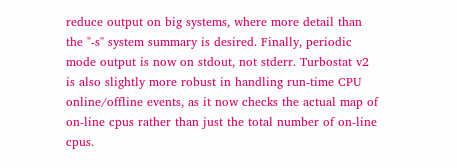reduce output on big systems, where more detail than the "-s" system summary is desired. Finally, periodic mode output is now on stdout, not stderr. Turbostat v2 is also slightly more robust in handling run-time CPU online/offline events, as it now checks the actual map of on-line cpus rather than just the total number of on-line cpus.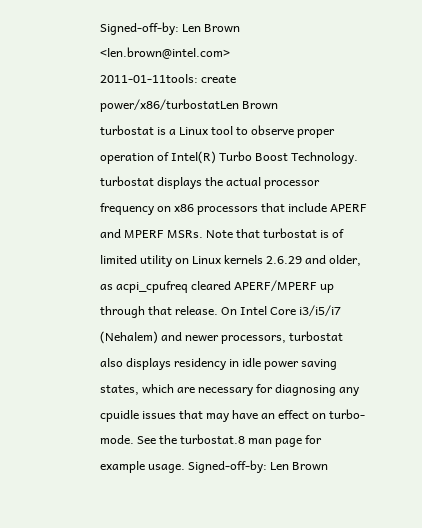Signed-off-by: Len Brown <len.brown@intel.com>
2011-01-11tools: create power/x86/turbostatLen Brown
turbostat is a Linux tool to observe proper operation of Intel(R) Turbo Boost Technology. turbostat displays the actual processor frequency on x86 processors that include APERF and MPERF MSRs. Note that turbostat is of limited utility on Linux kernels 2.6.29 and older, as acpi_cpufreq cleared APERF/MPERF up through that release. On Intel Core i3/i5/i7 (Nehalem) and newer processors, turbostat also displays residency in idle power saving states, which are necessary for diagnosing any cpuidle issues that may have an effect on turbo-mode. See the turbostat.8 man page for example usage. Signed-off-by: Len Brown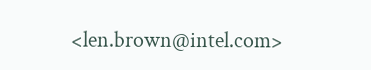<len.brown@intel.com>